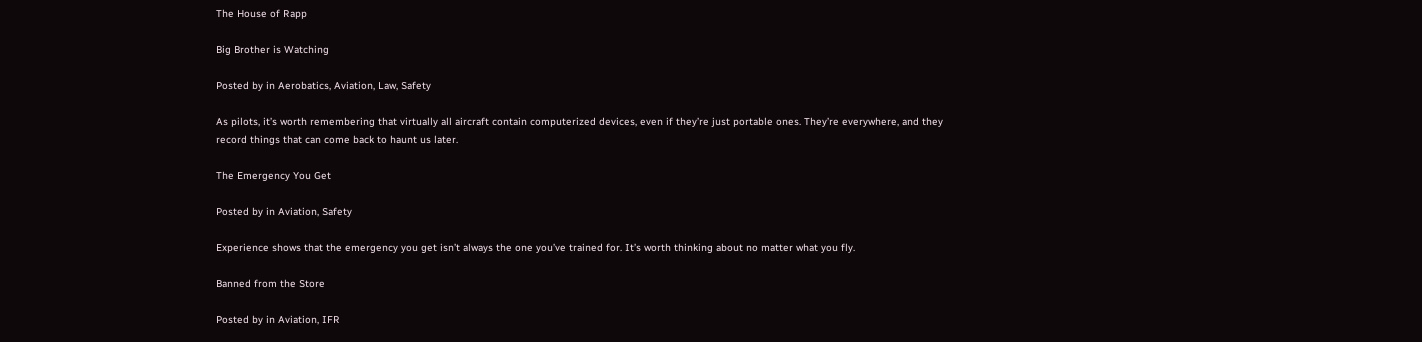The House of Rapp

Big Brother is Watching

Posted by in Aerobatics, Aviation, Law, Safety

As pilots, it’s worth remembering that virtually all aircraft contain computerized devices, even if they’re just portable ones. They’re everywhere, and they record things that can come back to haunt us later.

The Emergency You Get

Posted by in Aviation, Safety

Experience shows that the emergency you get isn’t always the one you’ve trained for. It’s worth thinking about no matter what you fly.

Banned from the Store

Posted by in Aviation, IFR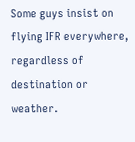Some guys insist on flying IFR everywhere, regardless of destination or weather.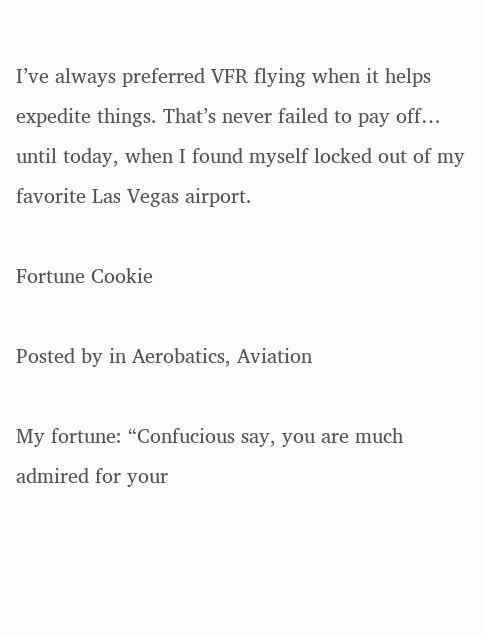I’ve always preferred VFR flying when it helps expedite things. That’s never failed to pay off… until today, when I found myself locked out of my favorite Las Vegas airport.

Fortune Cookie

Posted by in Aerobatics, Aviation

My fortune: “Confucious say, you are much admired for your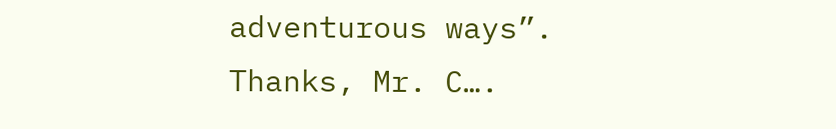adventurous ways”. Thanks, Mr. C….